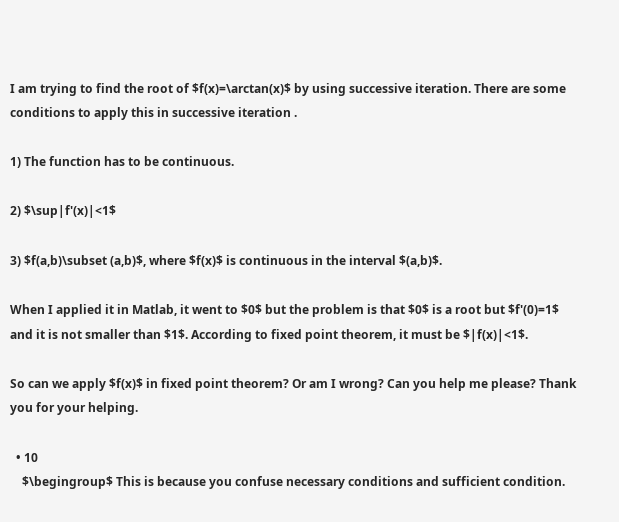I am trying to find the root of $f(x)=\arctan(x)$ by using successive iteration. There are some conditions to apply this in successive iteration .

1) The function has to be continuous.

2) $\sup|f'(x)|<1$

3) $f(a,b)\subset (a,b)$, where $f(x)$ is continuous in the interval $(a,b)$.

When I applied it in Matlab, it went to $0$ but the problem is that $0$ is a root but $f'(0)=1$ and it is not smaller than $1$. According to fixed point theorem, it must be $|f(x)|<1$.

So can we apply $f(x)$ in fixed point theorem? Or am I wrong? Can you help me please? Thank you for your helping.

  • 10
    $\begingroup$ This is because you confuse necessary conditions and sufficient condition.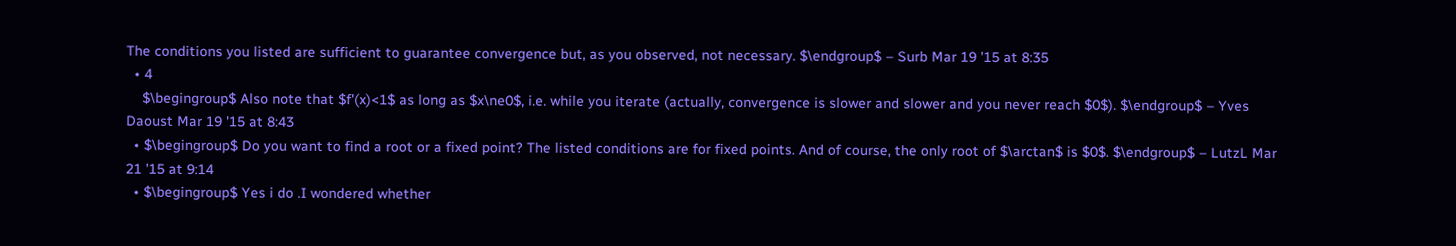The conditions you listed are sufficient to guarantee convergence but, as you observed, not necessary. $\endgroup$ – Surb Mar 19 '15 at 8:35
  • 4
    $\begingroup$ Also note that $f'(x)<1$ as long as $x\ne0$, i.e. while you iterate (actually, convergence is slower and slower and you never reach $0$). $\endgroup$ – Yves Daoust Mar 19 '15 at 8:43
  • $\begingroup$ Do you want to find a root or a fixed point? The listed conditions are for fixed points. And of course, the only root of $\arctan$ is $0$. $\endgroup$ – LutzL Mar 21 '15 at 9:14
  • $\begingroup$ Yes i do .I wondered whether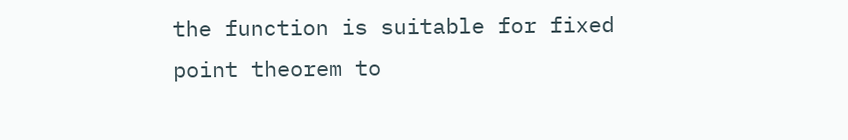the function is suitable for fixed point theorem to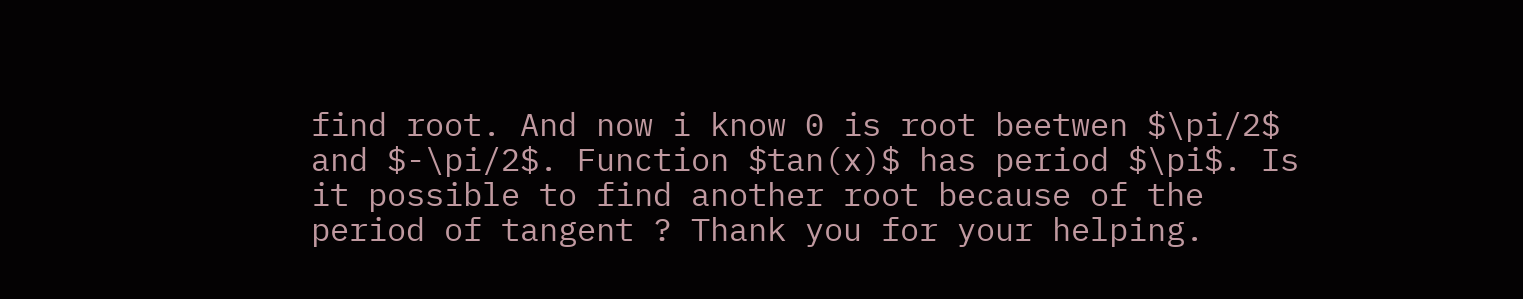find root. And now i know 0 is root beetwen $\pi/2$ and $-\pi/2$. Function $tan(x)$ has period $\pi$. Is it possible to find another root because of the period of tangent ? Thank you for your helping.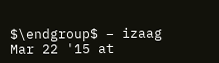$\endgroup$ – izaag Mar 22 '15 at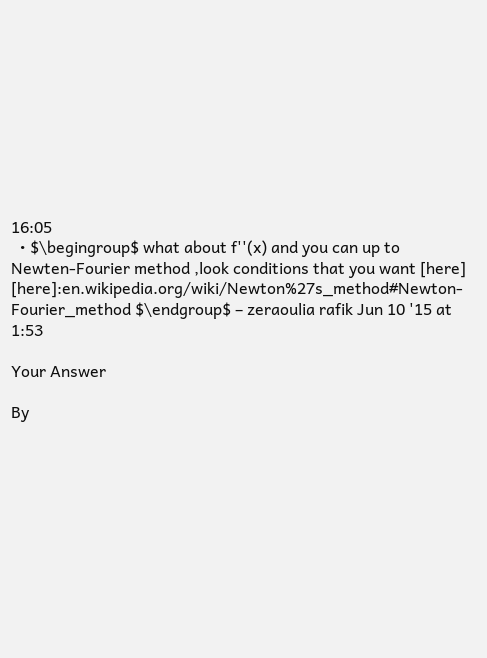16:05
  • $\begingroup$ what about f''(x) and you can up to Newten-Fourier method ,look conditions that you want [here] [here]:en.wikipedia.org/wiki/Newton%27s_method#Newton-Fourier_method $\endgroup$ – zeraoulia rafik Jun 10 '15 at 1:53

Your Answer

By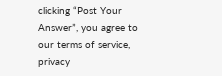clicking “Post Your Answer”, you agree to our terms of service, privacy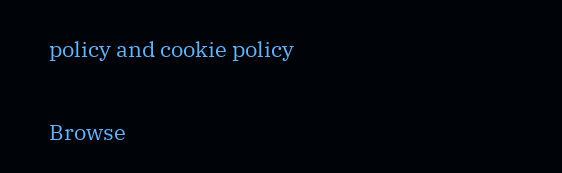policy and cookie policy

Browse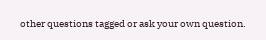other questions tagged or ask your own question.